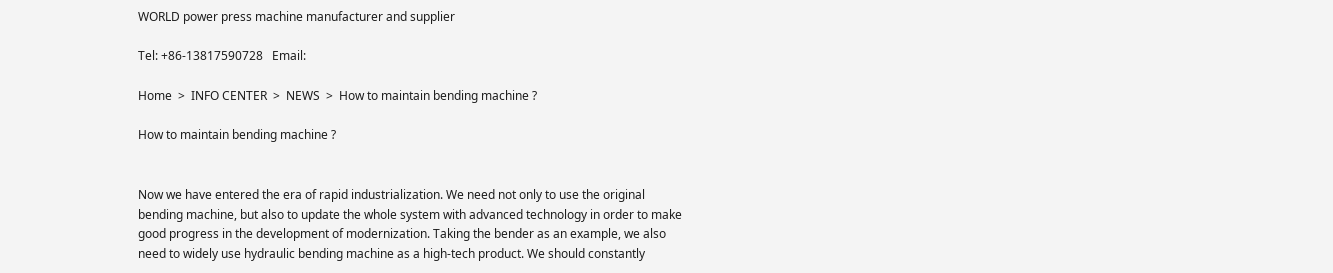WORLD power press machine manufacturer and supplier

Tel: +86-13817590728   Email:

Home  >  INFO CENTER  >  NEWS  >  How to maintain bending machine ?

How to maintain bending machine ?


Now we have entered the era of rapid industrialization. We need not only to use the original bending machine, but also to update the whole system with advanced technology in order to make good progress in the development of modernization. Taking the bender as an example, we also need to widely use hydraulic bending machine as a high-tech product. We should constantly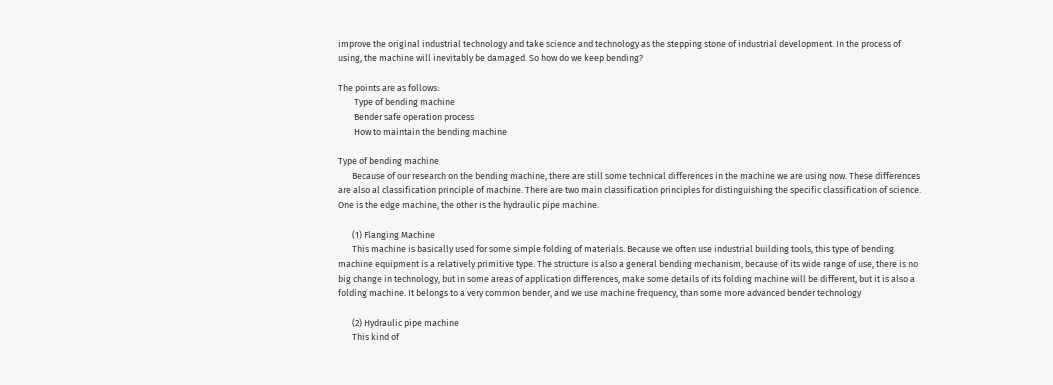improve the original industrial technology and take science and technology as the stepping stone of industrial development. In the process of using, the machine will inevitably be damaged. So how do we keep bending?

The points are as follows:
        Type of bending machine
        Bender safe operation process
        How to maintain the bending machine

Type of bending machine
       Because of our research on the bending machine, there are still some technical differences in the machine we are using now. These differences are also al classification principle of machine. There are two main classification principles for distinguishing the specific classification of science. One is the edge machine, the other is the hydraulic pipe machine.

       (1) Flanging Machine
       This machine is basically used for some simple folding of materials. Because we often use industrial building tools, this type of bending machine equipment is a relatively primitive type. The structure is also a general bending mechanism, because of its wide range of use, there is no big change in technology, but in some areas of application differences, make some details of its folding machine will be different, but it is also a folding machine. It belongs to a very common bender, and we use machine frequency, than some more advanced bender technology

       (2) Hydraulic pipe machine
       This kind of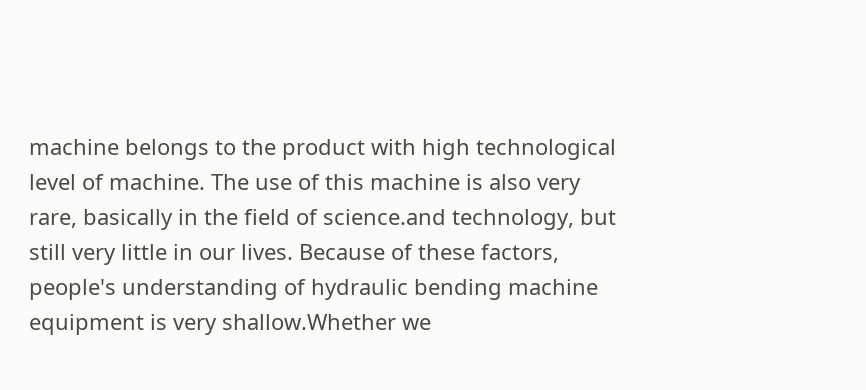machine belongs to the product with high technological level of machine. The use of this machine is also very rare, basically in the field of science.and technology, but still very little in our lives. Because of these factors, people's understanding of hydraulic bending machine equipment is very shallow.Whether we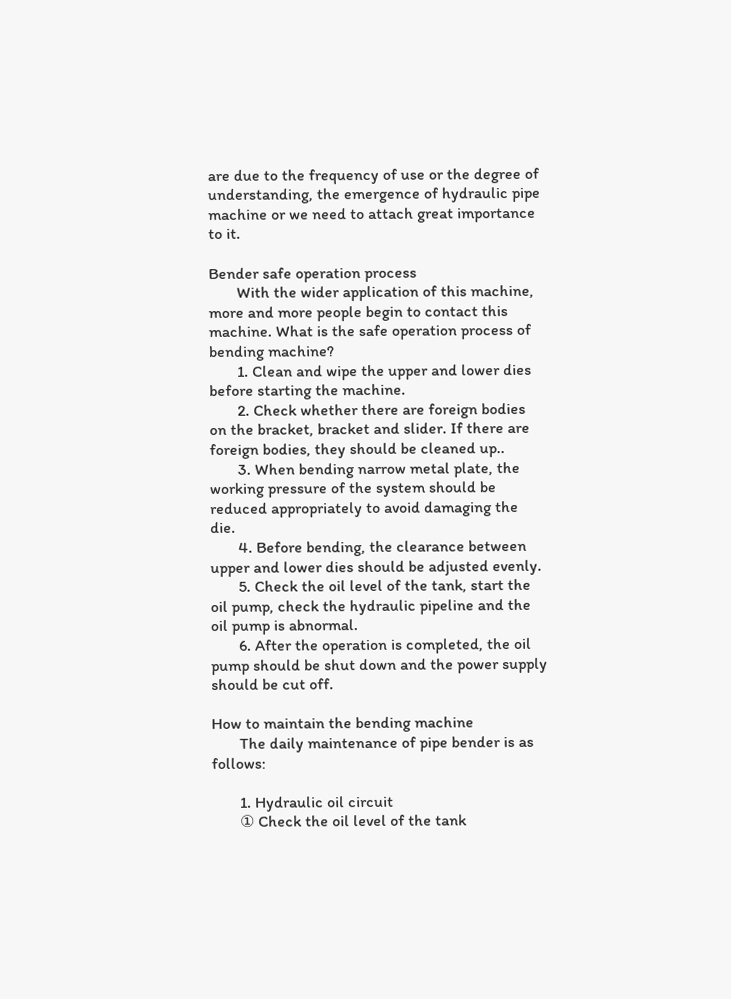are due to the frequency of use or the degree of understanding, the emergence of hydraulic pipe machine or we need to attach great importance to it.

Bender safe operation process
       With the wider application of this machine, more and more people begin to contact this machine. What is the safe operation process of bending machine?
       1. Clean and wipe the upper and lower dies before starting the machine.
       2. Check whether there are foreign bodies on the bracket, bracket and slider. If there are foreign bodies, they should be cleaned up..
       3. When bending narrow metal plate, the working pressure of the system should be reduced appropriately to avoid damaging the die.
       4. Before bending, the clearance between upper and lower dies should be adjusted evenly.
       5. Check the oil level of the tank, start the oil pump, check the hydraulic pipeline and the oil pump is abnormal.
       6. After the operation is completed, the oil pump should be shut down and the power supply should be cut off.

How to maintain the bending machine
       The daily maintenance of pipe bender is as follows:

       1. Hydraulic oil circuit
       ① Check the oil level of the tank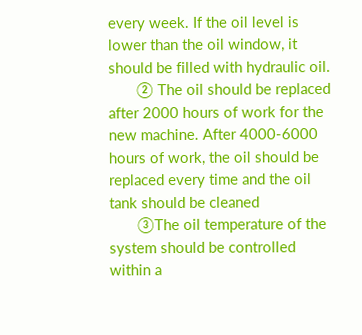every week. If the oil level is lower than the oil window, it should be filled with hydraulic oil.
       ② The oil should be replaced after 2000 hours of work for the new machine. After 4000-6000 hours of work, the oil should be replaced every time and the oil tank should be cleaned
       ③The oil temperature of the system should be controlled within a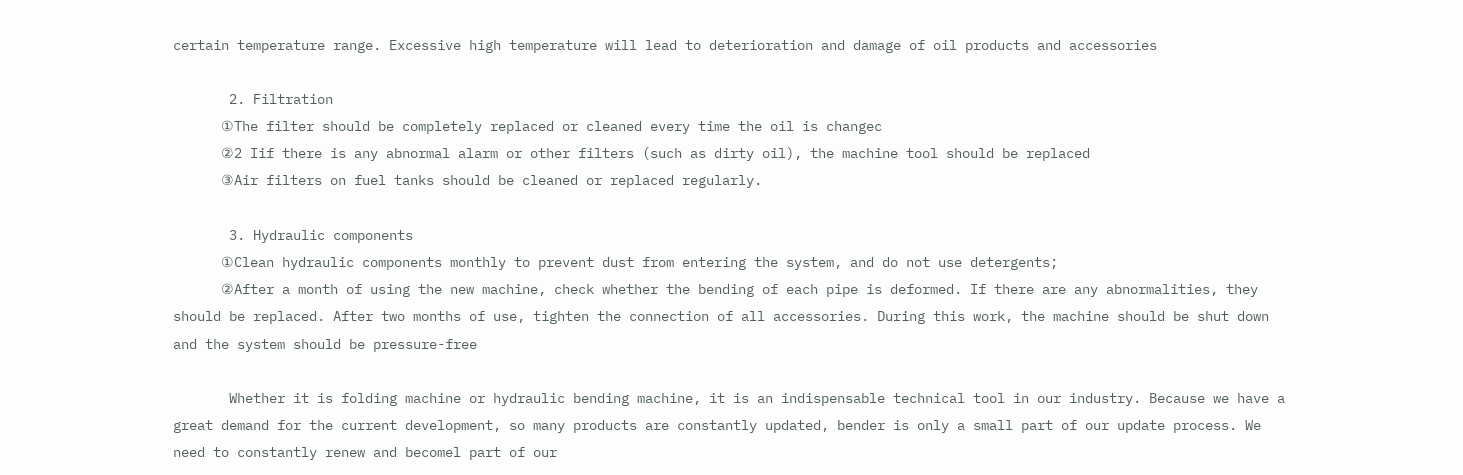certain temperature range. Excessive high temperature will lead to deterioration and damage of oil products and accessories

       2. Filtration
      ①The filter should be completely replaced or cleaned every time the oil is changec
      ②2 Iif there is any abnormal alarm or other filters (such as dirty oil), the machine tool should be replaced
      ③Air filters on fuel tanks should be cleaned or replaced regularly.

       3. Hydraulic components
      ①Clean hydraulic components monthly to prevent dust from entering the system, and do not use detergents;
      ②After a month of using the new machine, check whether the bending of each pipe is deformed. If there are any abnormalities, they should be replaced. After two months of use, tighten the connection of all accessories. During this work, the machine should be shut down and the system should be pressure-free

       Whether it is folding machine or hydraulic bending machine, it is an indispensable technical tool in our industry. Because we have a great demand for the current development, so many products are constantly updated, bender is only a small part of our update process. We need to constantly renew and becomel part of our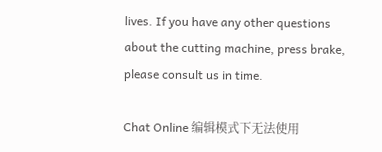lives. If you have any other questions about the cutting machine, press brake, please consult us in time.

Chat Online 编辑模式下无法使用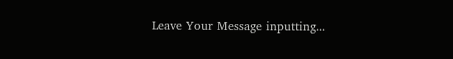Leave Your Message inputting...